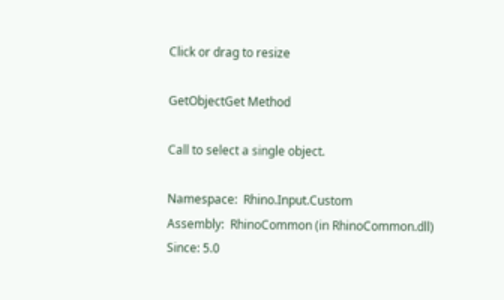Click or drag to resize

GetObjectGet Method

Call to select a single object.

Namespace:  Rhino.Input.Custom
Assembly:  RhinoCommon (in RhinoCommon.dll)
Since: 5.0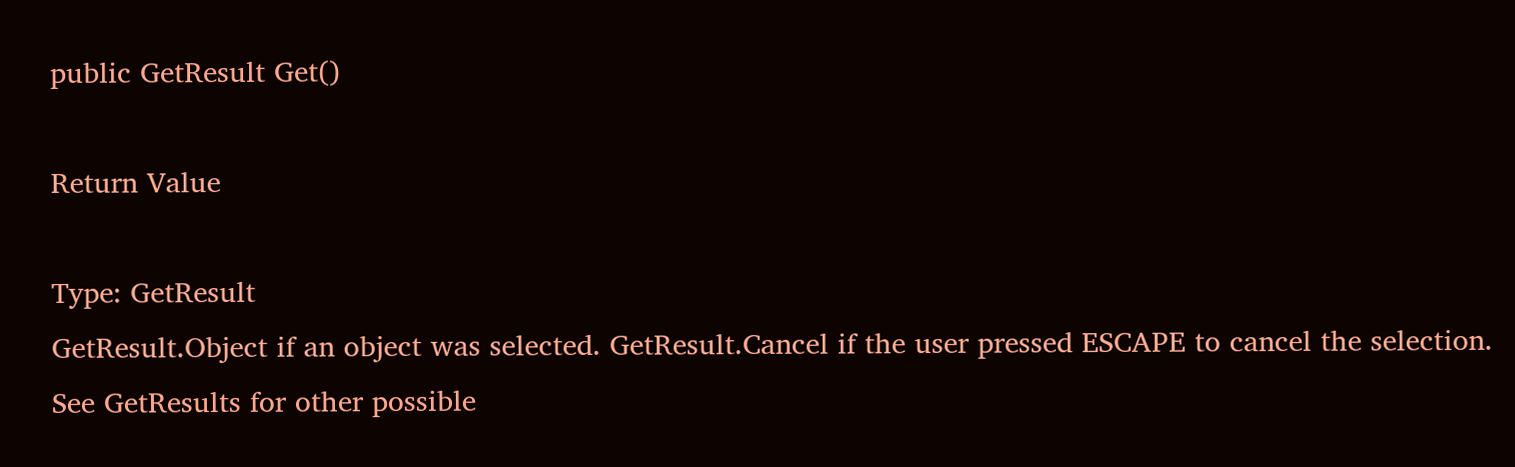public GetResult Get()

Return Value

Type: GetResult
GetResult.Object if an object was selected. GetResult.Cancel if the user pressed ESCAPE to cancel the selection. See GetResults for other possible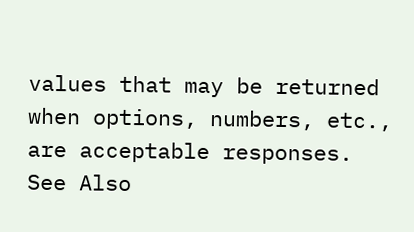values that may be returned when options, numbers, etc., are acceptable responses.
See Also